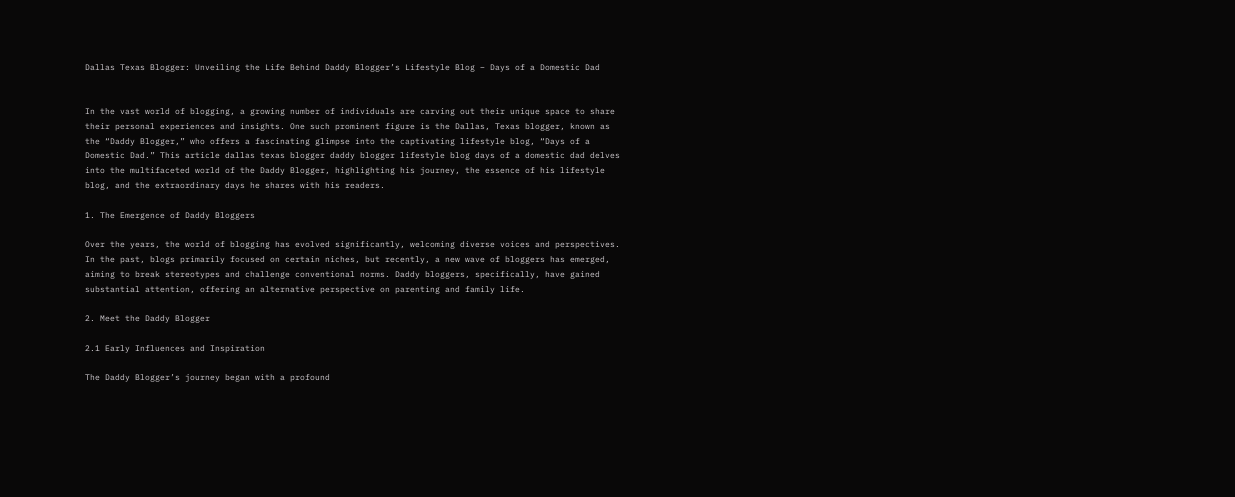Dallas Texas Blogger: Unveiling the Life Behind Daddy Blogger’s Lifestyle Blog – Days of a Domestic Dad


In the vast world of blogging, a growing number of individuals are carving out their unique space to share their personal experiences and insights. One such prominent figure is the Dallas, Texas blogger, known as the “Daddy Blogger,” who offers a fascinating glimpse into the captivating lifestyle blog, “Days of a Domestic Dad.” This article dallas texas blogger daddy blogger lifestyle blog days of a domestic dad delves into the multifaceted world of the Daddy Blogger, highlighting his journey, the essence of his lifestyle blog, and the extraordinary days he shares with his readers.

1. The Emergence of Daddy Bloggers

Over the years, the world of blogging has evolved significantly, welcoming diverse voices and perspectives. In the past, blogs primarily focused on certain niches, but recently, a new wave of bloggers has emerged, aiming to break stereotypes and challenge conventional norms. Daddy bloggers, specifically, have gained substantial attention, offering an alternative perspective on parenting and family life.

2. Meet the Daddy Blogger

2.1 Early Influences and Inspiration

The Daddy Blogger’s journey began with a profound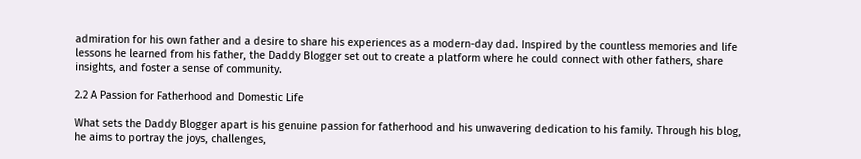admiration for his own father and a desire to share his experiences as a modern-day dad. Inspired by the countless memories and life lessons he learned from his father, the Daddy Blogger set out to create a platform where he could connect with other fathers, share insights, and foster a sense of community.

2.2 A Passion for Fatherhood and Domestic Life

What sets the Daddy Blogger apart is his genuine passion for fatherhood and his unwavering dedication to his family. Through his blog, he aims to portray the joys, challenges,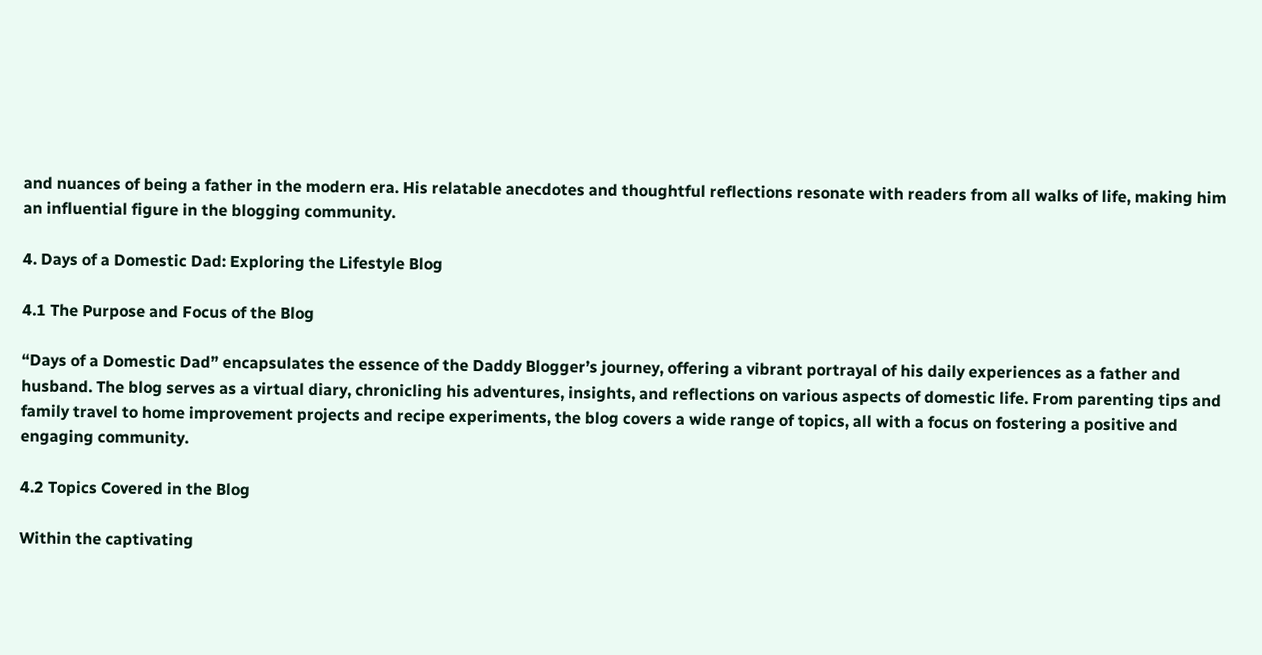and nuances of being a father in the modern era. His relatable anecdotes and thoughtful reflections resonate with readers from all walks of life, making him an influential figure in the blogging community.

4. Days of a Domestic Dad: Exploring the Lifestyle Blog

4.1 The Purpose and Focus of the Blog

“Days of a Domestic Dad” encapsulates the essence of the Daddy Blogger’s journey, offering a vibrant portrayal of his daily experiences as a father and husband. The blog serves as a virtual diary, chronicling his adventures, insights, and reflections on various aspects of domestic life. From parenting tips and family travel to home improvement projects and recipe experiments, the blog covers a wide range of topics, all with a focus on fostering a positive and engaging community.

4.2 Topics Covered in the Blog

Within the captivating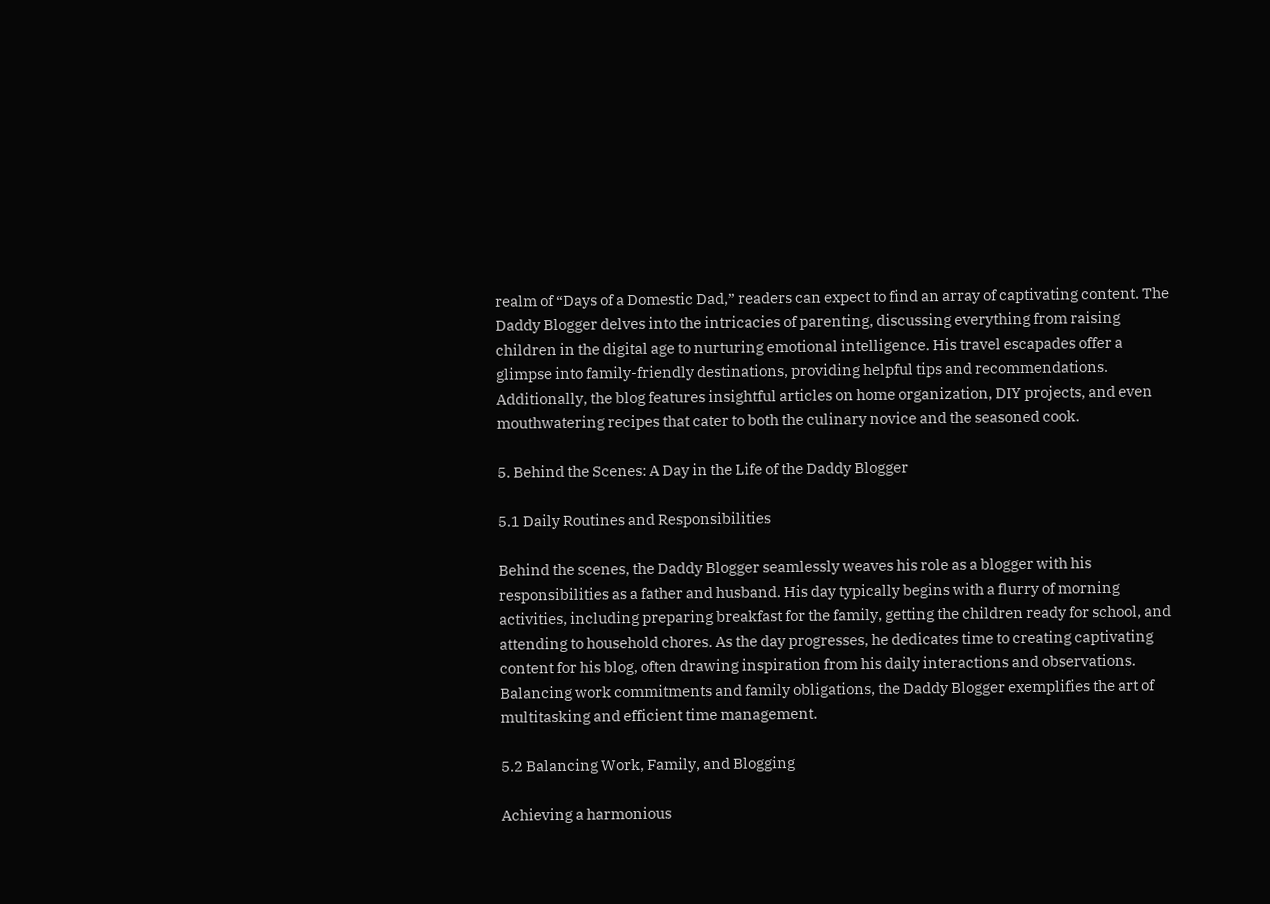realm of “Days of a Domestic Dad,” readers can expect to find an array of captivating content. The Daddy Blogger delves into the intricacies of parenting, discussing everything from raising children in the digital age to nurturing emotional intelligence. His travel escapades offer a glimpse into family-friendly destinations, providing helpful tips and recommendations. Additionally, the blog features insightful articles on home organization, DIY projects, and even mouthwatering recipes that cater to both the culinary novice and the seasoned cook.

5. Behind the Scenes: A Day in the Life of the Daddy Blogger

5.1 Daily Routines and Responsibilities

Behind the scenes, the Daddy Blogger seamlessly weaves his role as a blogger with his responsibilities as a father and husband. His day typically begins with a flurry of morning activities, including preparing breakfast for the family, getting the children ready for school, and attending to household chores. As the day progresses, he dedicates time to creating captivating content for his blog, often drawing inspiration from his daily interactions and observations. Balancing work commitments and family obligations, the Daddy Blogger exemplifies the art of multitasking and efficient time management.

5.2 Balancing Work, Family, and Blogging

Achieving a harmonious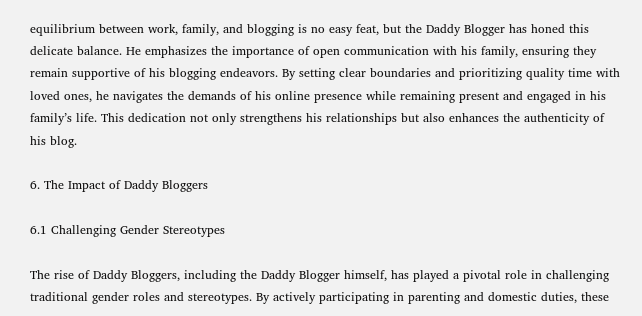equilibrium between work, family, and blogging is no easy feat, but the Daddy Blogger has honed this delicate balance. He emphasizes the importance of open communication with his family, ensuring they remain supportive of his blogging endeavors. By setting clear boundaries and prioritizing quality time with loved ones, he navigates the demands of his online presence while remaining present and engaged in his family’s life. This dedication not only strengthens his relationships but also enhances the authenticity of his blog.

6. The Impact of Daddy Bloggers

6.1 Challenging Gender Stereotypes

The rise of Daddy Bloggers, including the Daddy Blogger himself, has played a pivotal role in challenging traditional gender roles and stereotypes. By actively participating in parenting and domestic duties, these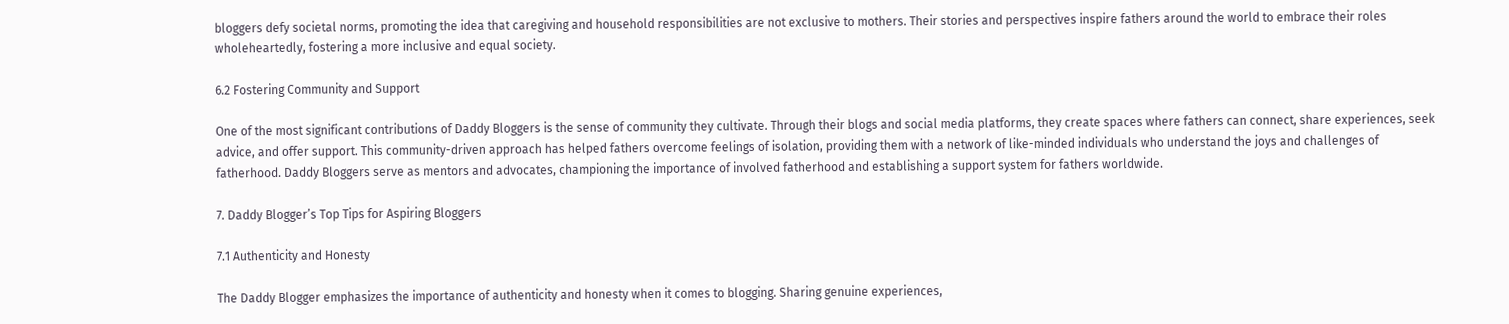bloggers defy societal norms, promoting the idea that caregiving and household responsibilities are not exclusive to mothers. Their stories and perspectives inspire fathers around the world to embrace their roles wholeheartedly, fostering a more inclusive and equal society.

6.2 Fostering Community and Support

One of the most significant contributions of Daddy Bloggers is the sense of community they cultivate. Through their blogs and social media platforms, they create spaces where fathers can connect, share experiences, seek advice, and offer support. This community-driven approach has helped fathers overcome feelings of isolation, providing them with a network of like-minded individuals who understand the joys and challenges of fatherhood. Daddy Bloggers serve as mentors and advocates, championing the importance of involved fatherhood and establishing a support system for fathers worldwide.

7. Daddy Blogger’s Top Tips for Aspiring Bloggers

7.1 Authenticity and Honesty

The Daddy Blogger emphasizes the importance of authenticity and honesty when it comes to blogging. Sharing genuine experiences,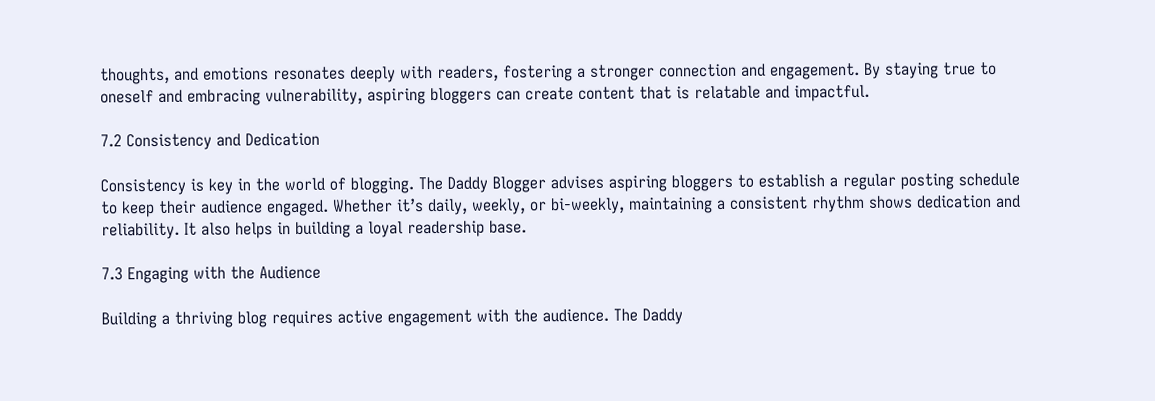thoughts, and emotions resonates deeply with readers, fostering a stronger connection and engagement. By staying true to oneself and embracing vulnerability, aspiring bloggers can create content that is relatable and impactful.

7.2 Consistency and Dedication

Consistency is key in the world of blogging. The Daddy Blogger advises aspiring bloggers to establish a regular posting schedule to keep their audience engaged. Whether it’s daily, weekly, or bi-weekly, maintaining a consistent rhythm shows dedication and reliability. It also helps in building a loyal readership base.

7.3 Engaging with the Audience

Building a thriving blog requires active engagement with the audience. The Daddy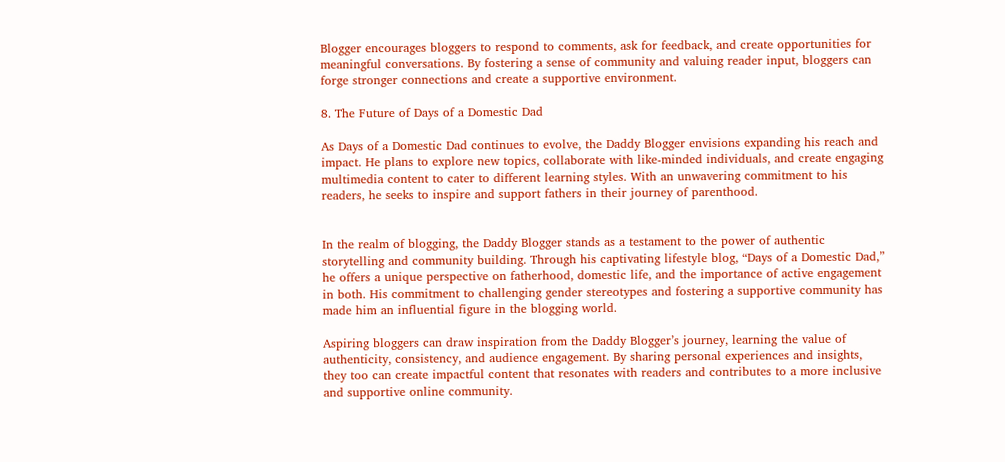Blogger encourages bloggers to respond to comments, ask for feedback, and create opportunities for meaningful conversations. By fostering a sense of community and valuing reader input, bloggers can forge stronger connections and create a supportive environment.

8. The Future of Days of a Domestic Dad

As Days of a Domestic Dad continues to evolve, the Daddy Blogger envisions expanding his reach and impact. He plans to explore new topics, collaborate with like-minded individuals, and create engaging multimedia content to cater to different learning styles. With an unwavering commitment to his readers, he seeks to inspire and support fathers in their journey of parenthood.


In the realm of blogging, the Daddy Blogger stands as a testament to the power of authentic storytelling and community building. Through his captivating lifestyle blog, “Days of a Domestic Dad,” he offers a unique perspective on fatherhood, domestic life, and the importance of active engagement in both. His commitment to challenging gender stereotypes and fostering a supportive community has made him an influential figure in the blogging world.

Aspiring bloggers can draw inspiration from the Daddy Blogger’s journey, learning the value of authenticity, consistency, and audience engagement. By sharing personal experiences and insights, they too can create impactful content that resonates with readers and contributes to a more inclusive and supportive online community.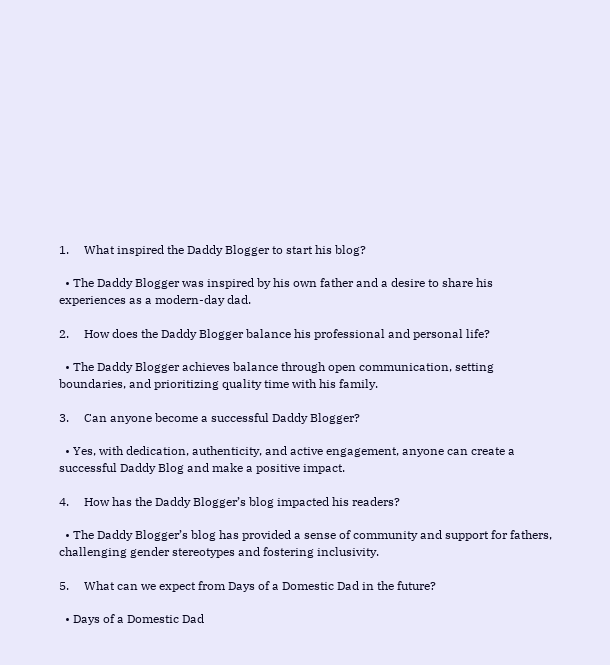1.     What inspired the Daddy Blogger to start his blog?

  • The Daddy Blogger was inspired by his own father and a desire to share his experiences as a modern-day dad.

2.     How does the Daddy Blogger balance his professional and personal life?

  • The Daddy Blogger achieves balance through open communication, setting boundaries, and prioritizing quality time with his family.

3.     Can anyone become a successful Daddy Blogger?

  • Yes, with dedication, authenticity, and active engagement, anyone can create a successful Daddy Blog and make a positive impact.

4.     How has the Daddy Blogger’s blog impacted his readers?

  • The Daddy Blogger’s blog has provided a sense of community and support for fathers, challenging gender stereotypes and fostering inclusivity.

5.     What can we expect from Days of a Domestic Dad in the future?

  • Days of a Domestic Dad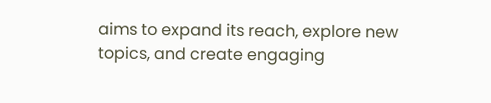aims to expand its reach, explore new topics, and create engaging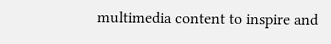multimedia content to inspire and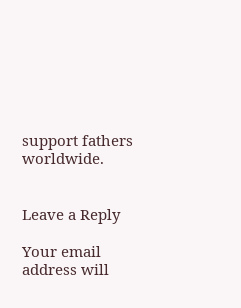support fathers worldwide.


Leave a Reply

Your email address will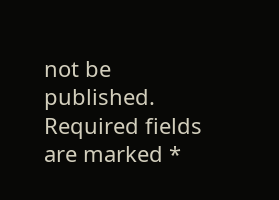not be published. Required fields are marked *